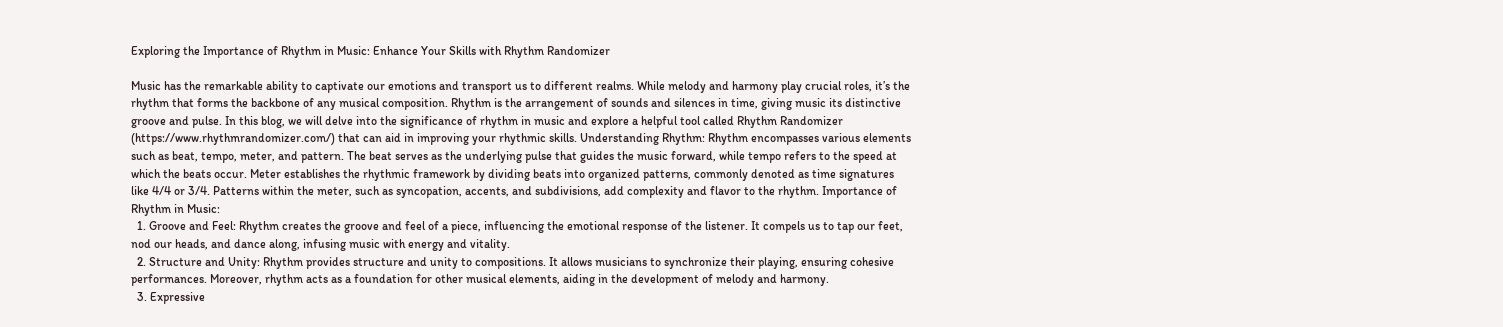Exploring the Importance of Rhythm in Music: Enhance Your Skills with Rhythm Randomizer

Music has the remarkable ability to captivate our emotions and transport us to different realms. While melody and harmony play crucial roles, it’s the rhythm that forms the backbone of any musical composition. Rhythm is the arrangement of sounds and silences in time, giving music its distinctive groove and pulse. In this blog, we will delve into the significance of rhythm in music and explore a helpful tool called Rhythm Randomizer (https://www.rhythmrandomizer.com/) that can aid in improving your rhythmic skills. Understanding Rhythm: Rhythm encompasses various elements such as beat, tempo, meter, and pattern. The beat serves as the underlying pulse that guides the music forward, while tempo refers to the speed at which the beats occur. Meter establishes the rhythmic framework by dividing beats into organized patterns, commonly denoted as time signatures like 4/4 or 3/4. Patterns within the meter, such as syncopation, accents, and subdivisions, add complexity and flavor to the rhythm. Importance of Rhythm in Music:
  1. Groove and Feel: Rhythm creates the groove and feel of a piece, influencing the emotional response of the listener. It compels us to tap our feet, nod our heads, and dance along, infusing music with energy and vitality.
  2. Structure and Unity: Rhythm provides structure and unity to compositions. It allows musicians to synchronize their playing, ensuring cohesive performances. Moreover, rhythm acts as a foundation for other musical elements, aiding in the development of melody and harmony.
  3. Expressive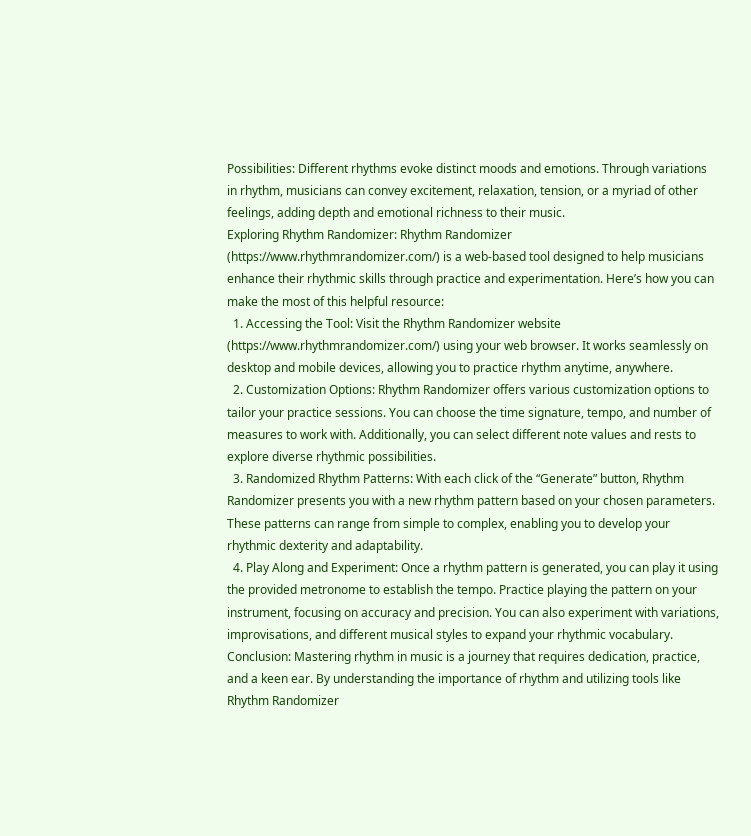Possibilities: Different rhythms evoke distinct moods and emotions. Through variations in rhythm, musicians can convey excitement, relaxation, tension, or a myriad of other feelings, adding depth and emotional richness to their music.
Exploring Rhythm Randomizer: Rhythm Randomizer (https://www.rhythmrandomizer.com/) is a web-based tool designed to help musicians enhance their rhythmic skills through practice and experimentation. Here’s how you can make the most of this helpful resource:
  1. Accessing the Tool: Visit the Rhythm Randomizer website (https://www.rhythmrandomizer.com/) using your web browser. It works seamlessly on desktop and mobile devices, allowing you to practice rhythm anytime, anywhere.
  2. Customization Options: Rhythm Randomizer offers various customization options to tailor your practice sessions. You can choose the time signature, tempo, and number of measures to work with. Additionally, you can select different note values and rests to explore diverse rhythmic possibilities.
  3. Randomized Rhythm Patterns: With each click of the “Generate” button, Rhythm Randomizer presents you with a new rhythm pattern based on your chosen parameters. These patterns can range from simple to complex, enabling you to develop your rhythmic dexterity and adaptability.
  4. Play Along and Experiment: Once a rhythm pattern is generated, you can play it using the provided metronome to establish the tempo. Practice playing the pattern on your instrument, focusing on accuracy and precision. You can also experiment with variations, improvisations, and different musical styles to expand your rhythmic vocabulary.
Conclusion: Mastering rhythm in music is a journey that requires dedication, practice, and a keen ear. By understanding the importance of rhythm and utilizing tools like Rhythm Randomizer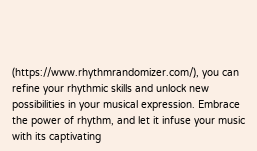(https://www.rhythmrandomizer.com/), you can refine your rhythmic skills and unlock new possibilities in your musical expression. Embrace the power of rhythm, and let it infuse your music with its captivating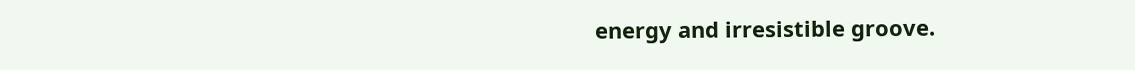energy and irresistible groove.